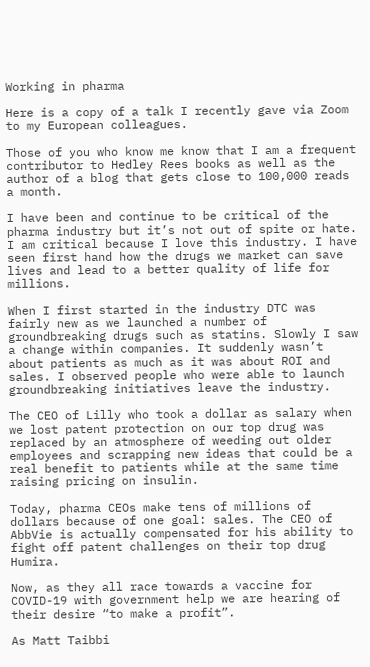Working in pharma

Here is a copy of a talk I recently gave via Zoom to my European colleagues.

Those of you who know me know that I am a frequent contributor to Hedley Rees books as well as the author of a blog that gets close to 100,000 reads a month.

I have been and continue to be critical of the pharma industry but it’s not out of spite or hate. I am critical because I love this industry. I have seen first hand how the drugs we market can save lives and lead to a better quality of life for millions.

When I first started in the industry DTC was fairly new as we launched a number of groundbreaking drugs such as statins. Slowly I saw a change within companies. It suddenly wasn’t about patients as much as it was about ROI and sales. I observed people who were able to launch groundbreaking initiatives leave the industry.

The CEO of Lilly who took a dollar as salary when we lost patent protection on our top drug was replaced by an atmosphere of weeding out older employees and scrapping new ideas that could be a real benefit to patients while at the same time raising pricing on insulin.

Today, pharma CEOs make tens of millions of dollars because of one goal: sales. The CEO of AbbVie is actually compensated for his ability to fight off patent challenges on their top drug Humira.

Now, as they all race towards a vaccine for COVID-19 with government help we are hearing of their desire “to make a profit”.

As Matt Taibbi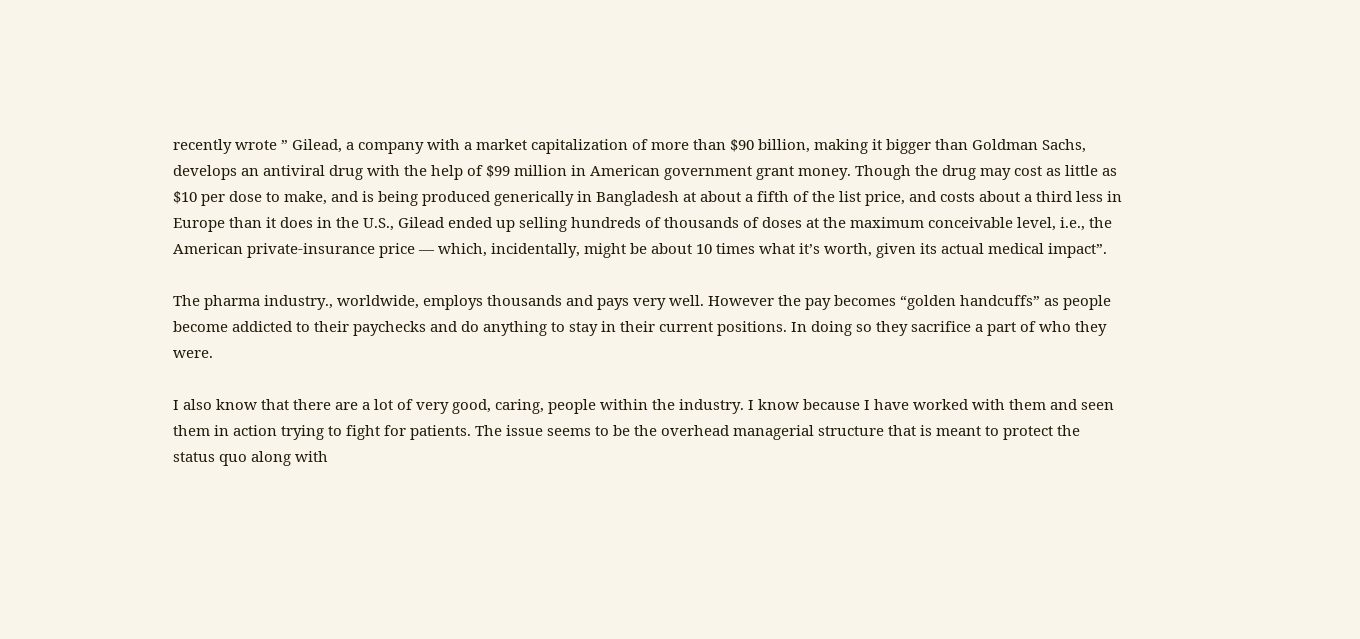recently wrote ” Gilead, a company with a market capitalization of more than $90 billion, making it bigger than Goldman Sachs, develops an antiviral drug with the help of $99 million in American government grant money. Though the drug may cost as little as $10 per dose to make, and is being produced generically in Bangladesh at about a fifth of the list price, and costs about a third less in Europe than it does in the U.S., Gilead ended up selling hundreds of thousands of doses at the maximum conceivable level, i.e., the American private-insurance price — which, incidentally, might be about 10 times what it’s worth, given its actual medical impact”.

The pharma industry., worldwide, employs thousands and pays very well. However the pay becomes “golden handcuffs” as people become addicted to their paychecks and do anything to stay in their current positions. In doing so they sacrifice a part of who they were.

I also know that there are a lot of very good, caring, people within the industry. I know because I have worked with them and seen them in action trying to fight for patients. The issue seems to be the overhead managerial structure that is meant to protect the status quo along with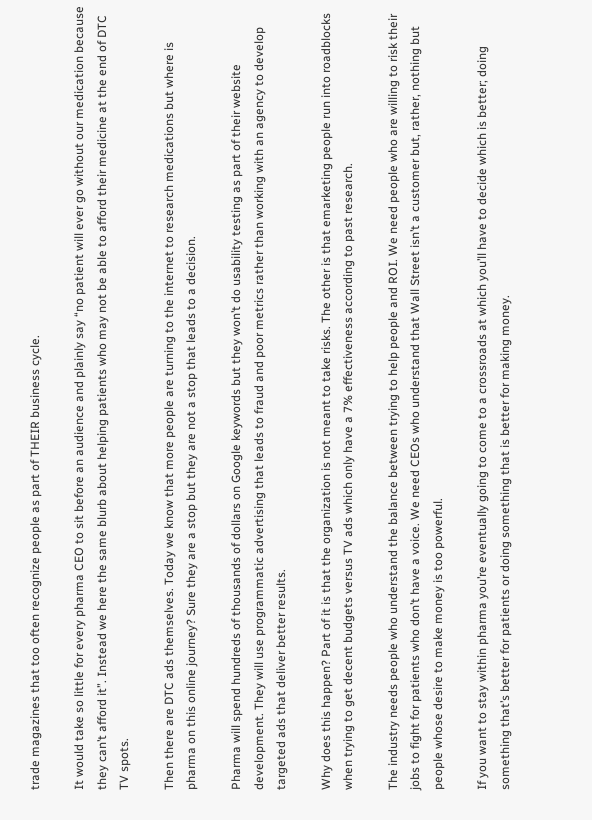trade magazines that too often recognize people as part of THEIR business cycle.

It would take so little for every pharma CEO to sit before an audience and plainly say “no patient will ever go without our medication because they can’t afford it”. Instead we here the same blurb about helping patients who may not be able to afford their medicine at the end of DTC TV spots.

Then there are DTC ads themselves. Today we know that more people are turning to the internet to research medications but where is pharma on this online journey? Sure they are a stop but they are not a stop that leads to a decision.

Pharma will spend hundreds of thousands of dollars on Google keywords but they won’t do usability testing as part of their website development. They will use programmatic advertising that leads to fraud and poor metrics rather than working with an agency to develop targeted ads that deliver better results.

Why does this happen? Part of it is that the organization is not meant to take risks. The other is that emarketing people run into roadblocks when trying to get decent budgets versus TV ads which only have a 7% effectiveness according to past research.

The industry needs people who understand the balance between trying to help people and ROI. We need people who are willing to risk their jobs to fight for patients who don’t have a voice. We need CEOs who understand that Wall Street isn’t a customer but, rather, nothing but people whose desire to make money is too powerful.

If you want to stay within pharma you’re eventually going to come to a crossroads at which you’ll have to decide which is better; doing something that’s better for patients or doing something that is better for making money.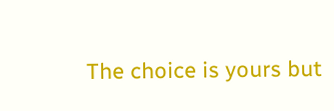The choice is yours but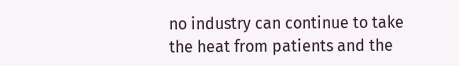no industry can continue to take the heat from patients and the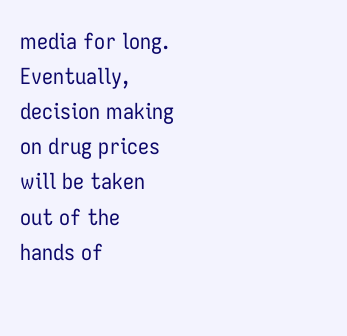media for long. Eventually, decision making on drug prices will be taken out of the hands of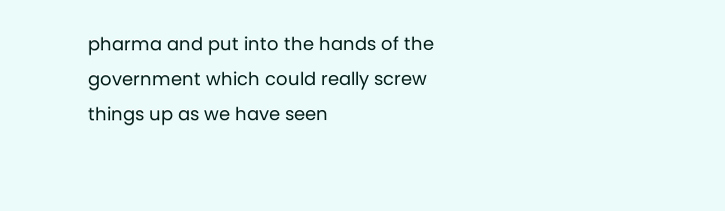pharma and put into the hands of the government which could really screw things up as we have seen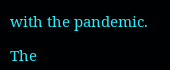with the pandemic.

The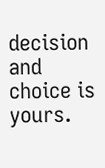decision and choice is yours.